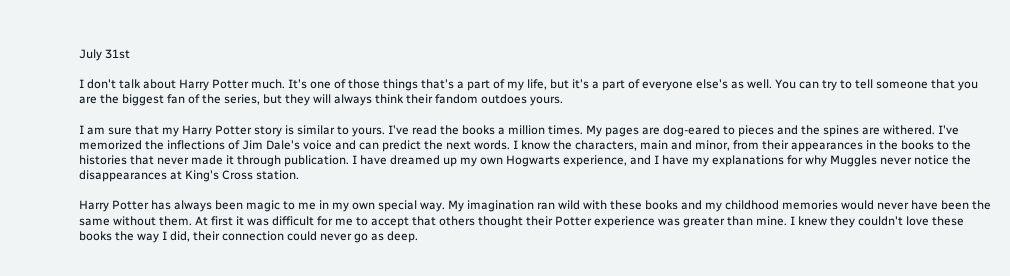July 31st

I don't talk about Harry Potter much. It's one of those things that's a part of my life, but it's a part of everyone else's as well. You can try to tell someone that you are the biggest fan of the series, but they will always think their fandom outdoes yours.

I am sure that my Harry Potter story is similar to yours. I've read the books a million times. My pages are dog-eared to pieces and the spines are withered. I've memorized the inflections of Jim Dale's voice and can predict the next words. I know the characters, main and minor, from their appearances in the books to the histories that never made it through publication. I have dreamed up my own Hogwarts experience, and I have my explanations for why Muggles never notice the disappearances at King's Cross station.

Harry Potter has always been magic to me in my own special way. My imagination ran wild with these books and my childhood memories would never have been the same without them. At first it was difficult for me to accept that others thought their Potter experience was greater than mine. I knew they couldn't love these books the way I did, their connection could never go as deep.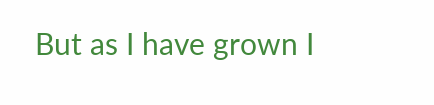But as I have grown I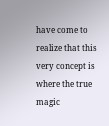have come to realize that this very concept is where the true magic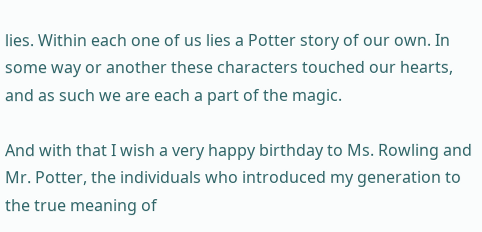lies. Within each one of us lies a Potter story of our own. In some way or another these characters touched our hearts, and as such we are each a part of the magic.

And with that I wish a very happy birthday to Ms. Rowling and Mr. Potter, the individuals who introduced my generation to the true meaning of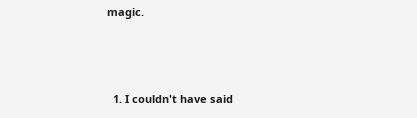magic.



  1. I couldn't have said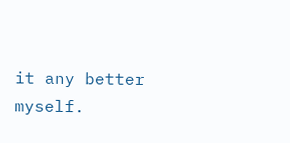it any better myself.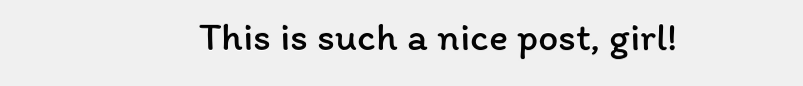This is such a nice post, girl!